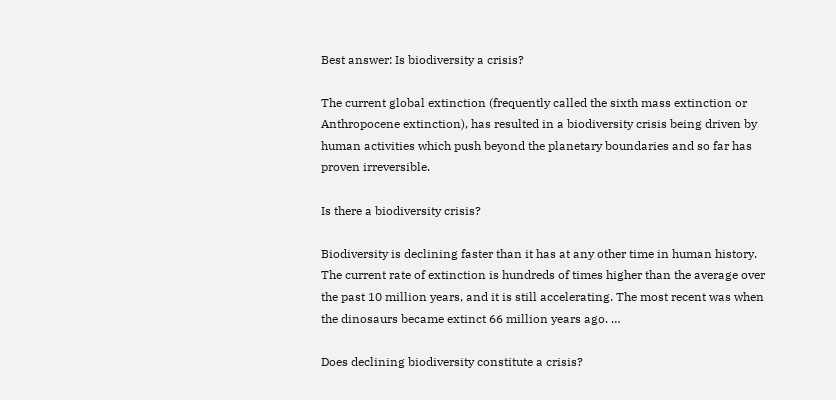Best answer: Is biodiversity a crisis?

The current global extinction (frequently called the sixth mass extinction or Anthropocene extinction), has resulted in a biodiversity crisis being driven by human activities which push beyond the planetary boundaries and so far has proven irreversible.

Is there a biodiversity crisis?

Biodiversity is declining faster than it has at any other time in human history. The current rate of extinction is hundreds of times higher than the average over the past 10 million years, and it is still accelerating. The most recent was when the dinosaurs became extinct 66 million years ago. …

Does declining biodiversity constitute a crisis?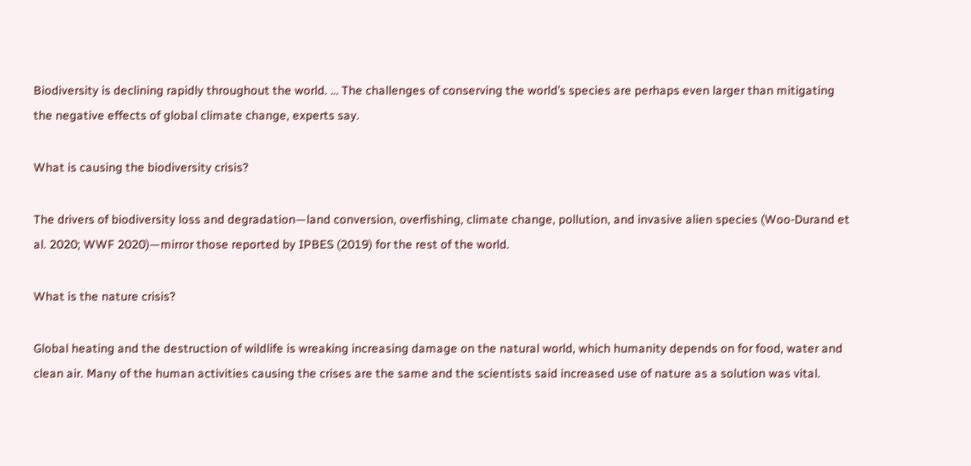Biodiversity is declining rapidly throughout the world. … The challenges of conserving the world’s species are perhaps even larger than mitigating the negative effects of global climate change, experts say.

What is causing the biodiversity crisis?

The drivers of biodiversity loss and degradation—land conversion, overfishing, climate change, pollution, and invasive alien species (Woo-Durand et al. 2020; WWF 2020)—mirror those reported by IPBES (2019) for the rest of the world.

What is the nature crisis?

Global heating and the destruction of wildlife is wreaking increasing damage on the natural world, which humanity depends on for food, water and clean air. Many of the human activities causing the crises are the same and the scientists said increased use of nature as a solution was vital.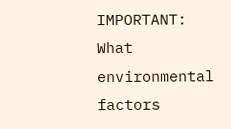IMPORTANT:  What environmental factors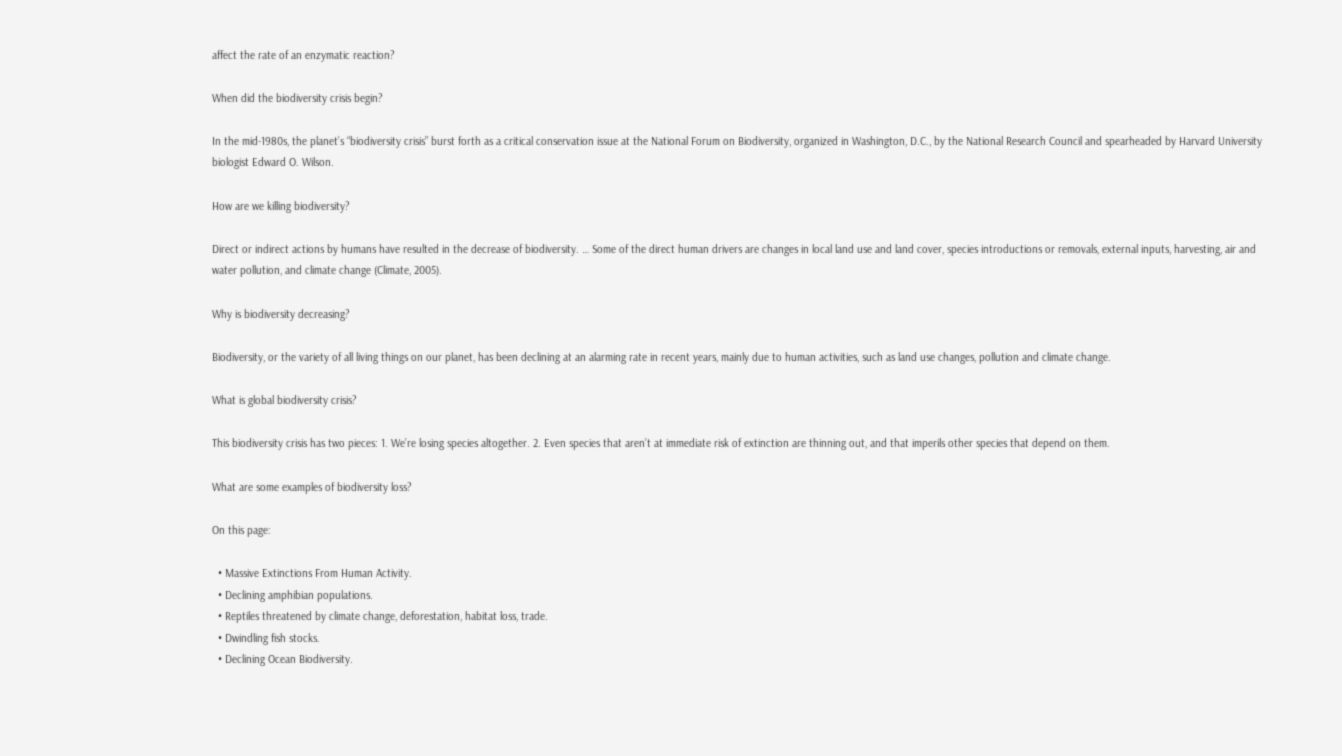affect the rate of an enzymatic reaction?

When did the biodiversity crisis begin?

In the mid-1980s, the planet’s “biodiversity crisis” burst forth as a critical conservation issue at the National Forum on Biodiversity, organized in Washington, D.C., by the National Research Council and spearheaded by Harvard University biologist Edward O. Wilson.

How are we killing biodiversity?

Direct or indirect actions by humans have resulted in the decrease of biodiversity. … Some of the direct human drivers are changes in local land use and land cover, species introductions or removals, external inputs, harvesting, air and water pollution, and climate change (Climate, 2005).

Why is biodiversity decreasing?

Biodiversity, or the variety of all living things on our planet, has been declining at an alarming rate in recent years, mainly due to human activities, such as land use changes, pollution and climate change.

What is global biodiversity crisis?

This biodiversity crisis has two pieces: 1. We’re losing species altogether. 2. Even species that aren’t at immediate risk of extinction are thinning out, and that imperils other species that depend on them.

What are some examples of biodiversity loss?

On this page:

  • Massive Extinctions From Human Activity.
  • Declining amphibian populations.
  • Reptiles threatened by climate change, deforestation, habitat loss, trade.
  • Dwindling fish stocks.
  • Declining Ocean Biodiversity.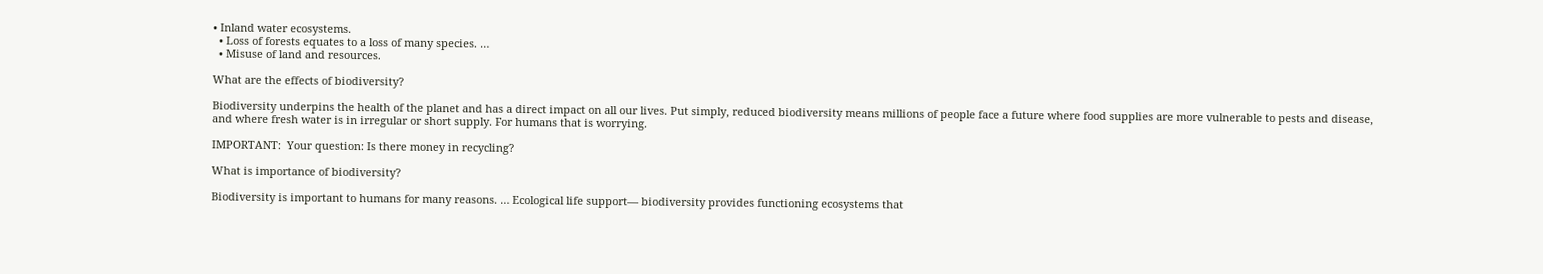• Inland water ecosystems.
  • Loss of forests equates to a loss of many species. …
  • Misuse of land and resources.

What are the effects of biodiversity?

Biodiversity underpins the health of the planet and has a direct impact on all our lives. Put simply, reduced biodiversity means millions of people face a future where food supplies are more vulnerable to pests and disease, and where fresh water is in irregular or short supply. For humans that is worrying.

IMPORTANT:  Your question: Is there money in recycling?

What is importance of biodiversity?

Biodiversity is important to humans for many reasons. … Ecological life support— biodiversity provides functioning ecosystems that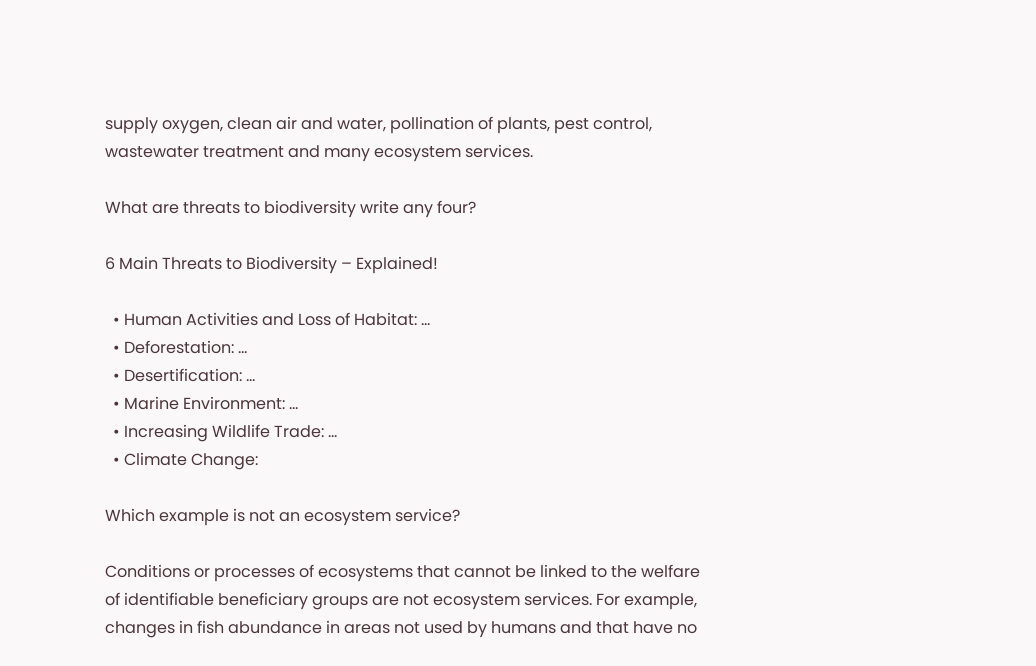supply oxygen, clean air and water, pollination of plants, pest control, wastewater treatment and many ecosystem services.

What are threats to biodiversity write any four?

6 Main Threats to Biodiversity – Explained!

  • Human Activities and Loss of Habitat: …
  • Deforestation: …
  • Desertification: …
  • Marine Environment: …
  • Increasing Wildlife Trade: …
  • Climate Change:

Which example is not an ecosystem service?

Conditions or processes of ecosystems that cannot be linked to the welfare of identifiable beneficiary groups are not ecosystem services. For example, changes in fish abundance in areas not used by humans and that have no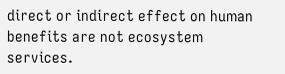direct or indirect effect on human benefits are not ecosystem services.